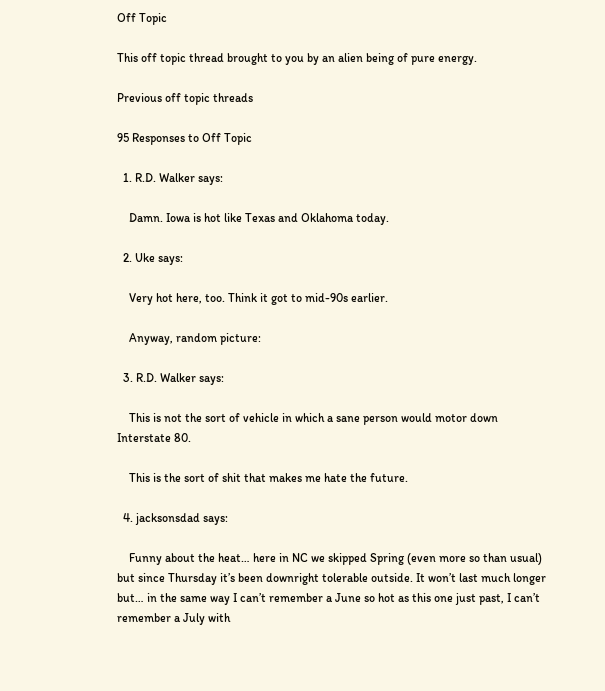Off Topic

This off topic thread brought to you by an alien being of pure energy.

Previous off topic threads

95 Responses to Off Topic

  1. R.D. Walker says:

    Damn. Iowa is hot like Texas and Oklahoma today.

  2. Uke says:

    Very hot here, too. Think it got to mid-90s earlier.

    Anyway, random picture:

  3. R.D. Walker says:

    This is not the sort of vehicle in which a sane person would motor down Interstate 80.

    This is the sort of shit that makes me hate the future.

  4. jacksonsdad says:

    Funny about the heat… here in NC we skipped Spring (even more so than usual) but since Thursday it’s been downright tolerable outside. It won’t last much longer but… in the same way I can’t remember a June so hot as this one just past, I can’t remember a July with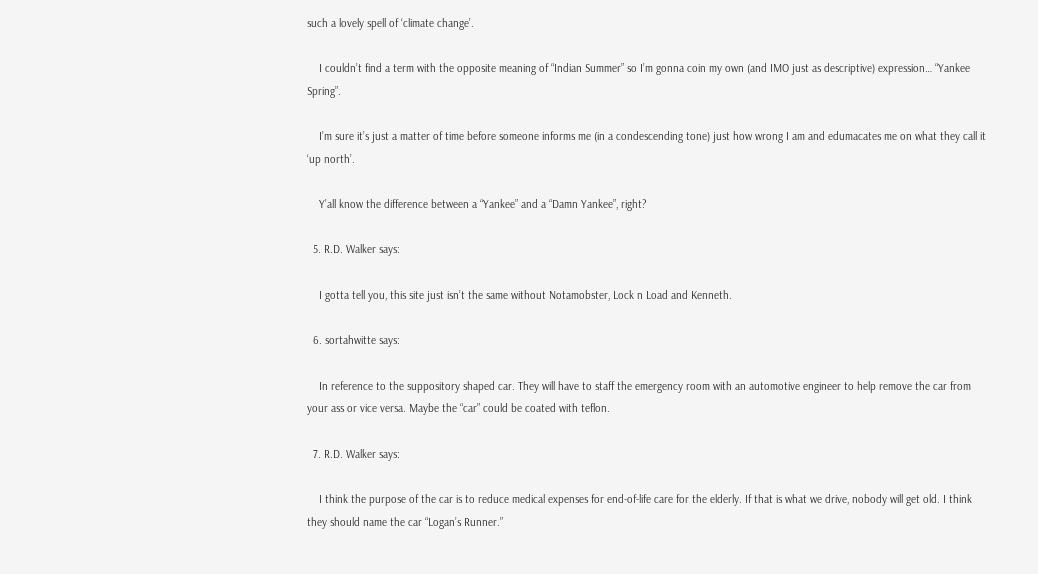such a lovely spell of ‘climate change’.

    I couldn’t find a term with the opposite meaning of “Indian Summer” so I’m gonna coin my own (and IMO just as descriptive) expression… “Yankee Spring”.

    I’m sure it’s just a matter of time before someone informs me (in a condescending tone) just how wrong I am and edumacates me on what they call it ‘up north’.

    Y’all know the difference between a “Yankee” and a “Damn Yankee”, right?

  5. R.D. Walker says:

    I gotta tell you, this site just isn’t the same without Notamobster, Lock n Load and Kenneth.

  6. sortahwitte says:

    In reference to the suppository shaped car. They will have to staff the emergency room with an automotive engineer to help remove the car from your ass or vice versa. Maybe the “car” could be coated with teflon.

  7. R.D. Walker says:

    I think the purpose of the car is to reduce medical expenses for end-of-life care for the elderly. If that is what we drive, nobody will get old. I think they should name the car “Logan’s Runner.”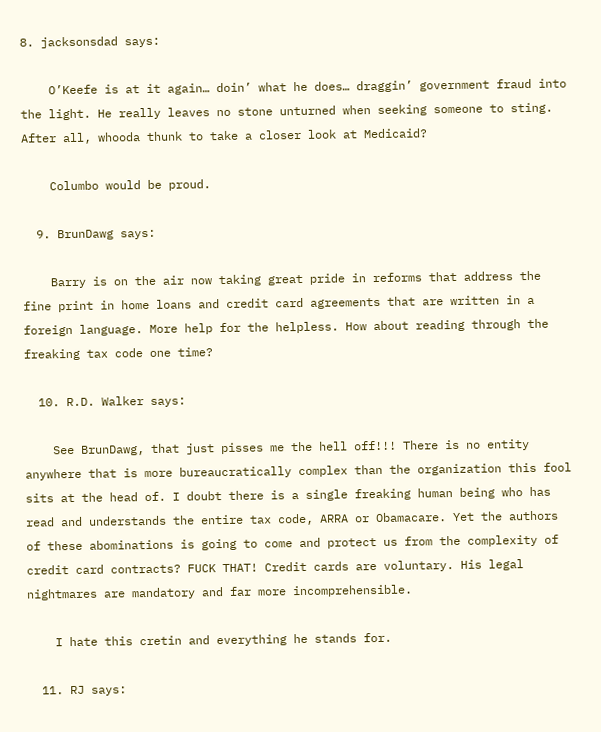8. jacksonsdad says:

    O’Keefe is at it again… doin’ what he does… draggin’ government fraud into the light. He really leaves no stone unturned when seeking someone to sting. After all, whooda thunk to take a closer look at Medicaid?

    Columbo would be proud.

  9. BrunDawg says:

    Barry is on the air now taking great pride in reforms that address the fine print in home loans and credit card agreements that are written in a foreign language. More help for the helpless. How about reading through the freaking tax code one time?

  10. R.D. Walker says:

    See BrunDawg, that just pisses me the hell off!!! There is no entity anywhere that is more bureaucratically complex than the organization this fool sits at the head of. I doubt there is a single freaking human being who has read and understands the entire tax code, ARRA or Obamacare. Yet the authors of these abominations is going to come and protect us from the complexity of credit card contracts? FUCK THAT! Credit cards are voluntary. His legal nightmares are mandatory and far more incomprehensible.

    I hate this cretin and everything he stands for.

  11. RJ says: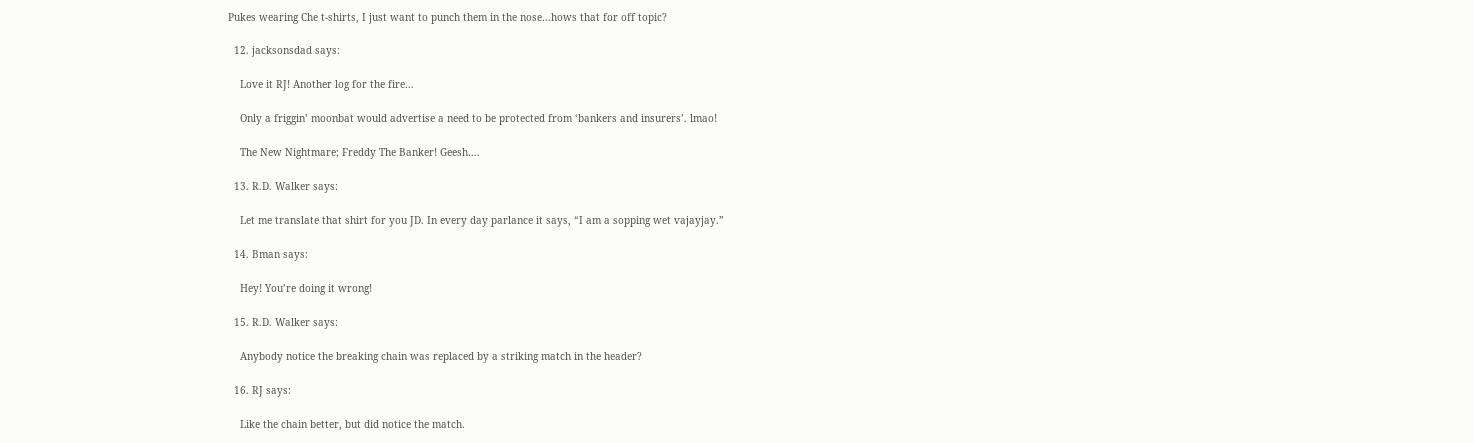Pukes wearing Che t-shirts, I just want to punch them in the nose…hows that for off topic?

  12. jacksonsdad says:

    Love it RJ! Another log for the fire…

    Only a friggin’ moonbat would advertise a need to be protected from ‘bankers and insurers’. lmao!

    The New Nightmare; Freddy The Banker! Geesh….

  13. R.D. Walker says:

    Let me translate that shirt for you JD. In every day parlance it says, “I am a sopping wet vajayjay.”

  14. Bman says:

    Hey! You’re doing it wrong!

  15. R.D. Walker says:

    Anybody notice the breaking chain was replaced by a striking match in the header?

  16. RJ says:

    Like the chain better, but did notice the match.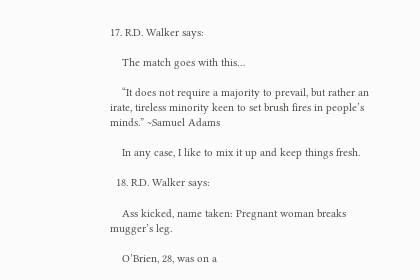17. R.D. Walker says:

    The match goes with this…

    “It does not require a majority to prevail, but rather an irate, tireless minority keen to set brush fires in people’s minds.” ~Samuel Adams

    In any case, I like to mix it up and keep things fresh.

  18. R.D. Walker says:

    Ass kicked, name taken: Pregnant woman breaks mugger’s leg.

    O’Brien, 28, was on a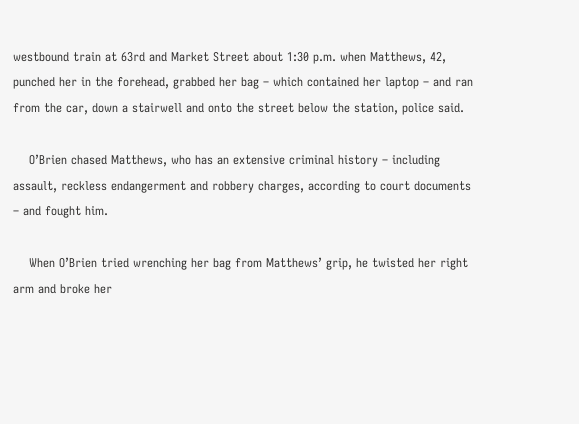westbound train at 63rd and Market Street about 1:30 p.m. when Matthews, 42, punched her in the forehead, grabbed her bag – which contained her laptop – and ran from the car, down a stairwell and onto the street below the station, police said.

    O’Brien chased Matthews, who has an extensive criminal history – including assault, reckless endangerment and robbery charges, according to court documents – and fought him.

    When O’Brien tried wrenching her bag from Matthews’ grip, he twisted her right arm and broke her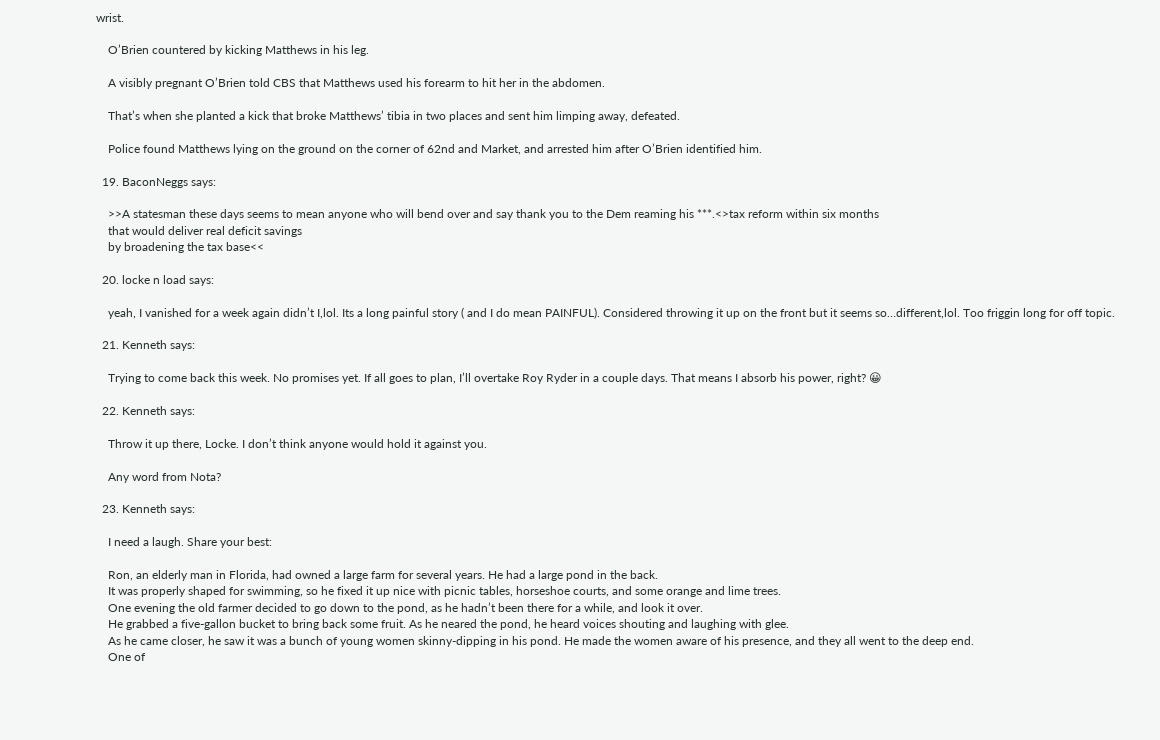wrist.

    O’Brien countered by kicking Matthews in his leg.

    A visibly pregnant O’Brien told CBS that Matthews used his forearm to hit her in the abdomen.

    That’s when she planted a kick that broke Matthews’ tibia in two places and sent him limping away, defeated.

    Police found Matthews lying on the ground on the corner of 62nd and Market, and arrested him after O’Brien identified him.

  19. BaconNeggs says:

    >>A statesman these days seems to mean anyone who will bend over and say thank you to the Dem reaming his ***.<>tax reform within six months
    that would deliver real deficit savings
    by broadening the tax base<<

  20. locke n load says:

    yeah, I vanished for a week again didn’t I,lol. Its a long painful story ( and I do mean PAINFUL). Considered throwing it up on the front but it seems so…different,lol. Too friggin long for off topic.

  21. Kenneth says:

    Trying to come back this week. No promises yet. If all goes to plan, I’ll overtake Roy Ryder in a couple days. That means I absorb his power, right? 😀

  22. Kenneth says:

    Throw it up there, Locke. I don’t think anyone would hold it against you.

    Any word from Nota?

  23. Kenneth says:

    I need a laugh. Share your best:

    Ron, an elderly man in Florida, had owned a large farm for several years. He had a large pond in the back.
    It was properly shaped for swimming, so he fixed it up nice with picnic tables, horseshoe courts, and some orange and lime trees.
    One evening the old farmer decided to go down to the pond, as he hadn’t been there for a while, and look it over.
    He grabbed a five-gallon bucket to bring back some fruit. As he neared the pond, he heard voices shouting and laughing with glee.
    As he came closer, he saw it was a bunch of young women skinny-dipping in his pond. He made the women aware of his presence, and they all went to the deep end.
    One of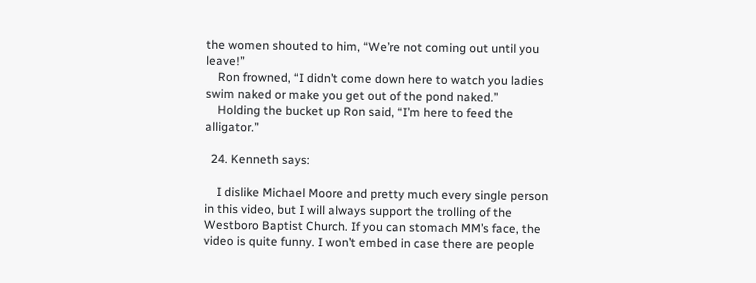the women shouted to him, “We’re not coming out until you leave!”
    Ron frowned, “I didn’t come down here to watch you ladies swim naked or make you get out of the pond naked.”
    Holding the bucket up Ron said, “I’m here to feed the alligator.”

  24. Kenneth says:

    I dislike Michael Moore and pretty much every single person in this video, but I will always support the trolling of the Westboro Baptist Church. If you can stomach MM’s face, the video is quite funny. I won’t embed in case there are people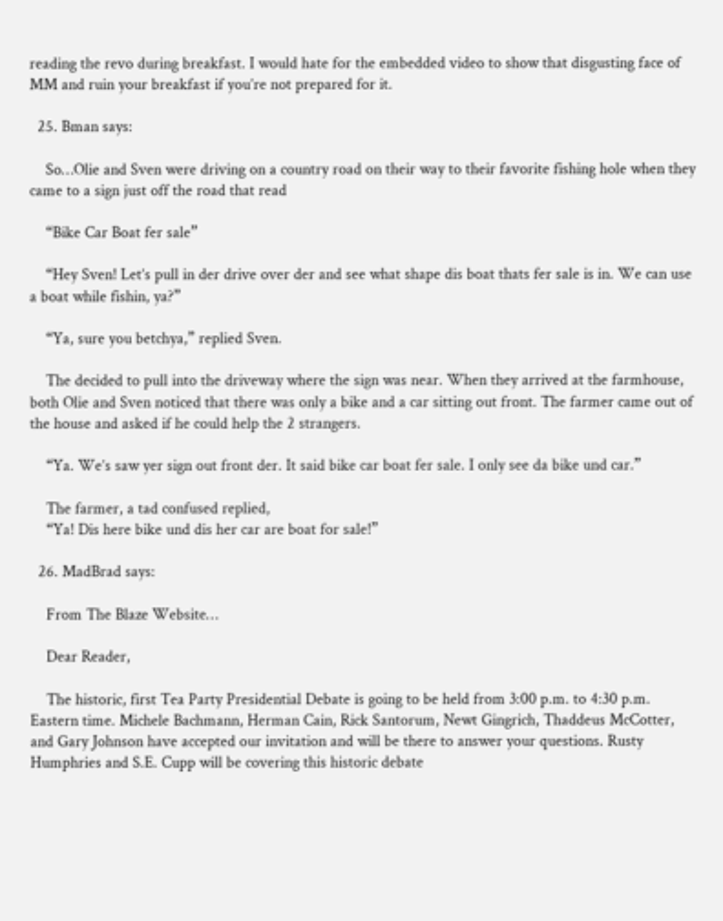reading the revo during breakfast. I would hate for the embedded video to show that disgusting face of MM and ruin your breakfast if you’re not prepared for it.

  25. Bman says:

    So…Olie and Sven were driving on a country road on their way to their favorite fishing hole when they came to a sign just off the road that read

    “Bike Car Boat fer sale”

    “Hey Sven! Let’s pull in der drive over der and see what shape dis boat thats fer sale is in. We can use a boat while fishin, ya?”

    “Ya, sure you betchya,” replied Sven.

    The decided to pull into the driveway where the sign was near. When they arrived at the farmhouse, both Olie and Sven noticed that there was only a bike and a car sitting out front. The farmer came out of the house and asked if he could help the 2 strangers.

    “Ya. We’s saw yer sign out front der. It said bike car boat fer sale. I only see da bike und car.”

    The farmer, a tad confused replied,
    “Ya! Dis here bike und dis her car are boat for sale!”

  26. MadBrad says:

    From The Blaze Website…

    Dear Reader,

    The historic, first Tea Party Presidential Debate is going to be held from 3:00 p.m. to 4:30 p.m. Eastern time. Michele Bachmann, Herman Cain, Rick Santorum, Newt Gingrich, Thaddeus McCotter, and Gary Johnson have accepted our invitation and will be there to answer your questions. Rusty Humphries and S.E. Cupp will be covering this historic debate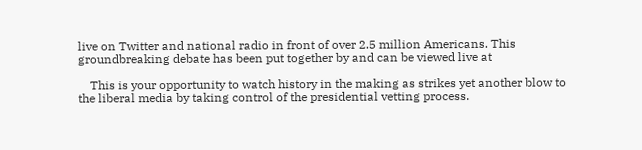live on Twitter and national radio in front of over 2.5 million Americans. This groundbreaking debate has been put together by and can be viewed live at

    This is your opportunity to watch history in the making as strikes yet another blow to the liberal media by taking control of the presidential vetting process.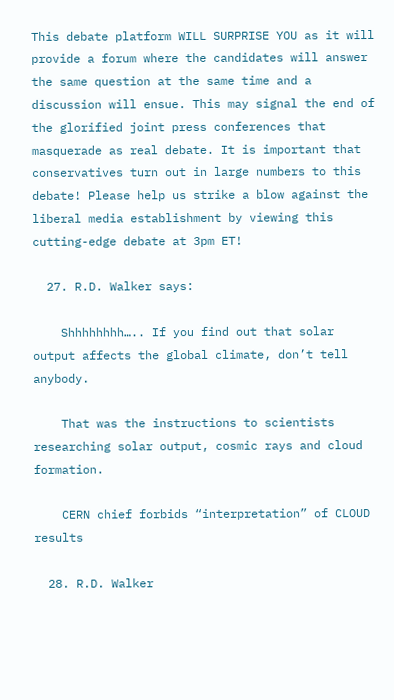This debate platform WILL SURPRISE YOU as it will provide a forum where the candidates will answer the same question at the same time and a discussion will ensue. This may signal the end of the glorified joint press conferences that masquerade as real debate. It is important that conservatives turn out in large numbers to this debate! Please help us strike a blow against the liberal media establishment by viewing this cutting-edge debate at 3pm ET!

  27. R.D. Walker says:

    Shhhhhhhh….. If you find out that solar output affects the global climate, don’t tell anybody.

    That was the instructions to scientists researching solar output, cosmic rays and cloud formation.

    CERN chief forbids “interpretation” of CLOUD results

  28. R.D. Walker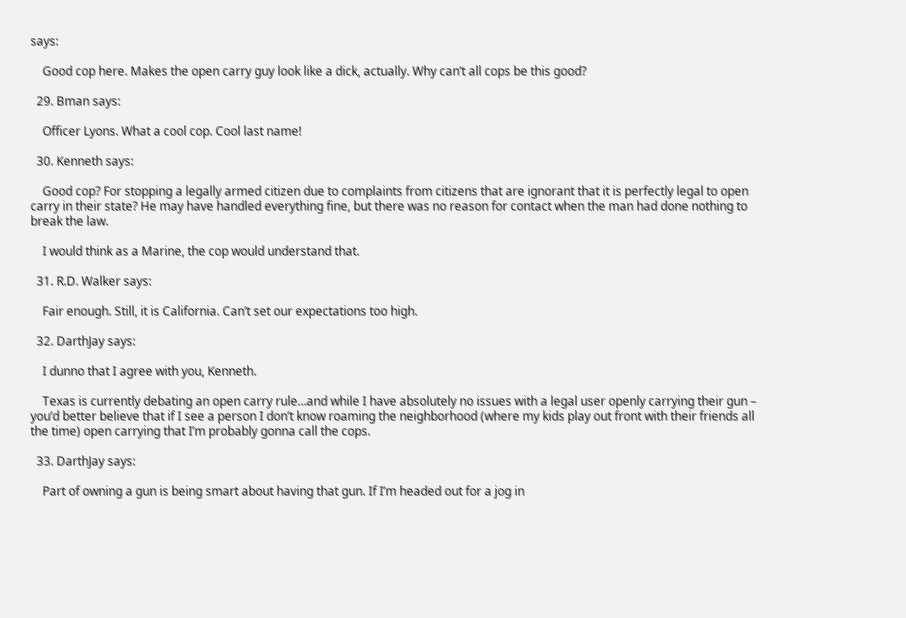says:

    Good cop here. Makes the open carry guy look like a dick, actually. Why can’t all cops be this good?

  29. Bman says:

    Officer Lyons. What a cool cop. Cool last name!

  30. Kenneth says:

    Good cop? For stopping a legally armed citizen due to complaints from citizens that are ignorant that it is perfectly legal to open carry in their state? He may have handled everything fine, but there was no reason for contact when the man had done nothing to break the law.

    I would think as a Marine, the cop would understand that.

  31. R.D. Walker says:

    Fair enough. Still, it is California. Can’t set our expectations too high.

  32. DarthJay says:

    I dunno that I agree with you, Kenneth.

    Texas is currently debating an open carry rule…and while I have absolutely no issues with a legal user openly carrying their gun – you’d better believe that if I see a person I don’t know roaming the neighborhood (where my kids play out front with their friends all the time) open carrying that I’m probably gonna call the cops.

  33. DarthJay says:

    Part of owning a gun is being smart about having that gun. If I’m headed out for a jog in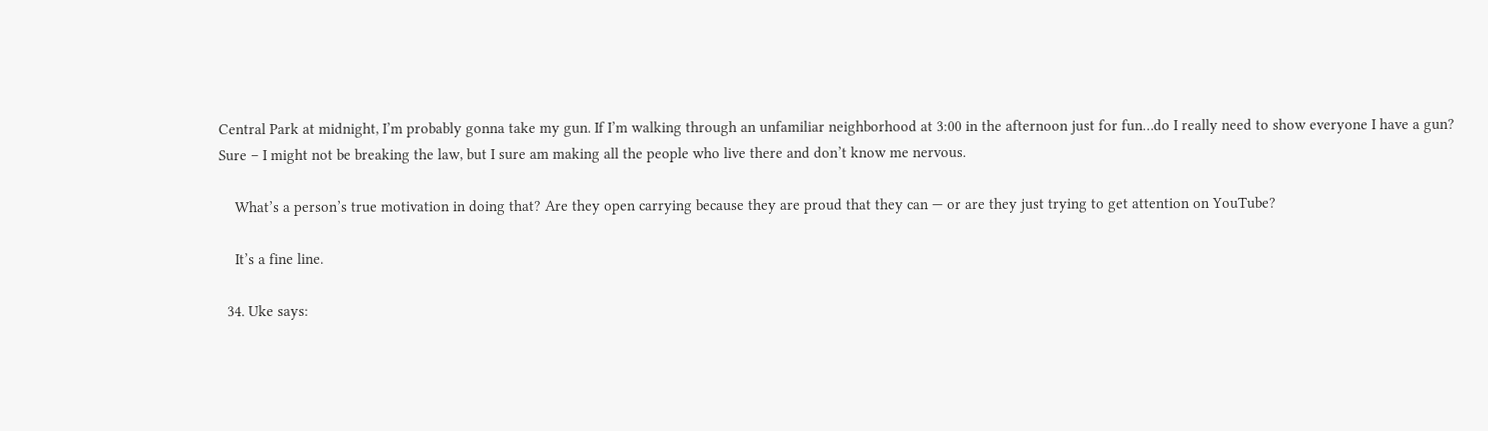Central Park at midnight, I’m probably gonna take my gun. If I’m walking through an unfamiliar neighborhood at 3:00 in the afternoon just for fun…do I really need to show everyone I have a gun? Sure – I might not be breaking the law, but I sure am making all the people who live there and don’t know me nervous.

    What’s a person’s true motivation in doing that? Are they open carrying because they are proud that they can — or are they just trying to get attention on YouTube?

    It’s a fine line.

  34. Uke says: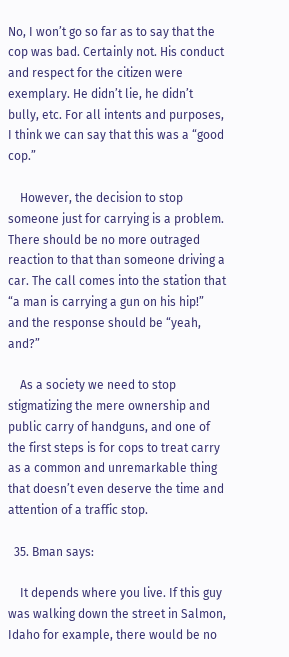No, I won’t go so far as to say that the cop was bad. Certainly not. His conduct and respect for the citizen were exemplary. He didn’t lie, he didn’t bully, etc. For all intents and purposes, I think we can say that this was a “good cop.”

    However, the decision to stop someone just for carrying is a problem. There should be no more outraged reaction to that than someone driving a car. The call comes into the station that “a man is carrying a gun on his hip!” and the response should be “yeah, and?”

    As a society we need to stop stigmatizing the mere ownership and public carry of handguns, and one of the first steps is for cops to treat carry as a common and unremarkable thing that doesn’t even deserve the time and attention of a traffic stop.

  35. Bman says:

    It depends where you live. If this guy was walking down the street in Salmon, Idaho for example, there would be no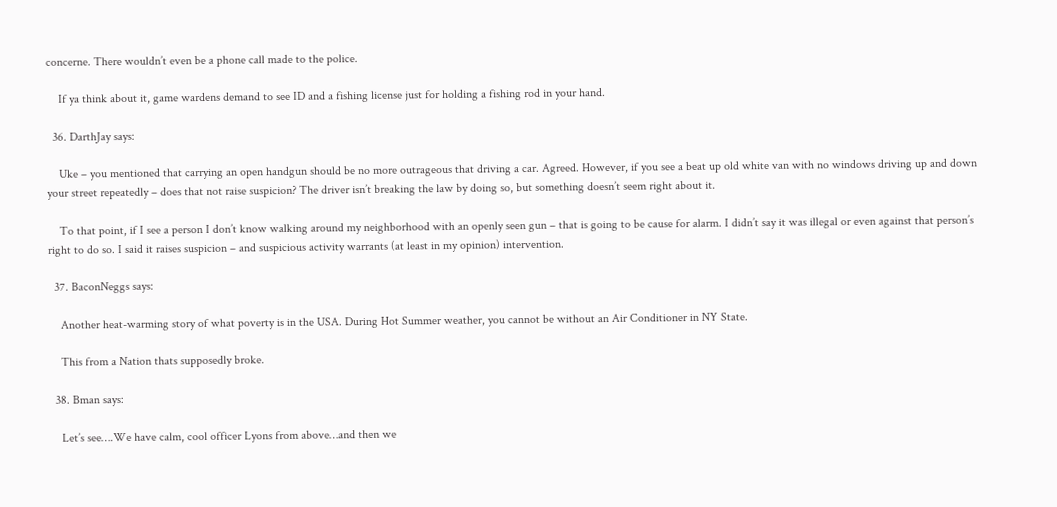concerne. There wouldn’t even be a phone call made to the police.

    If ya think about it, game wardens demand to see ID and a fishing license just for holding a fishing rod in your hand.

  36. DarthJay says:

    Uke – you mentioned that carrying an open handgun should be no more outrageous that driving a car. Agreed. However, if you see a beat up old white van with no windows driving up and down your street repeatedly – does that not raise suspicion? The driver isn’t breaking the law by doing so, but something doesn’t seem right about it.

    To that point, if I see a person I don’t know walking around my neighborhood with an openly seen gun – that is going to be cause for alarm. I didn’t say it was illegal or even against that person’s right to do so. I said it raises suspicion – and suspicious activity warrants (at least in my opinion) intervention.

  37. BaconNeggs says:

    Another heat-warming story of what poverty is in the USA. During Hot Summer weather, you cannot be without an Air Conditioner in NY State.

    This from a Nation thats supposedly broke.

  38. Bman says:

    Let’s see….We have calm, cool officer Lyons from above…and then we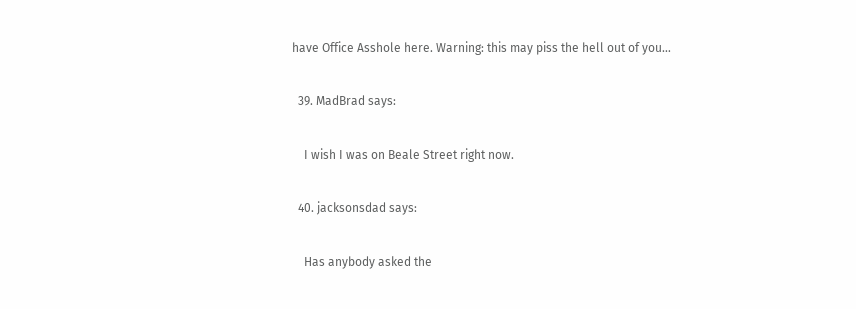have Office Asshole here. Warning: this may piss the hell out of you…

  39. MadBrad says:

    I wish I was on Beale Street right now.

  40. jacksonsdad says:

    Has anybody asked the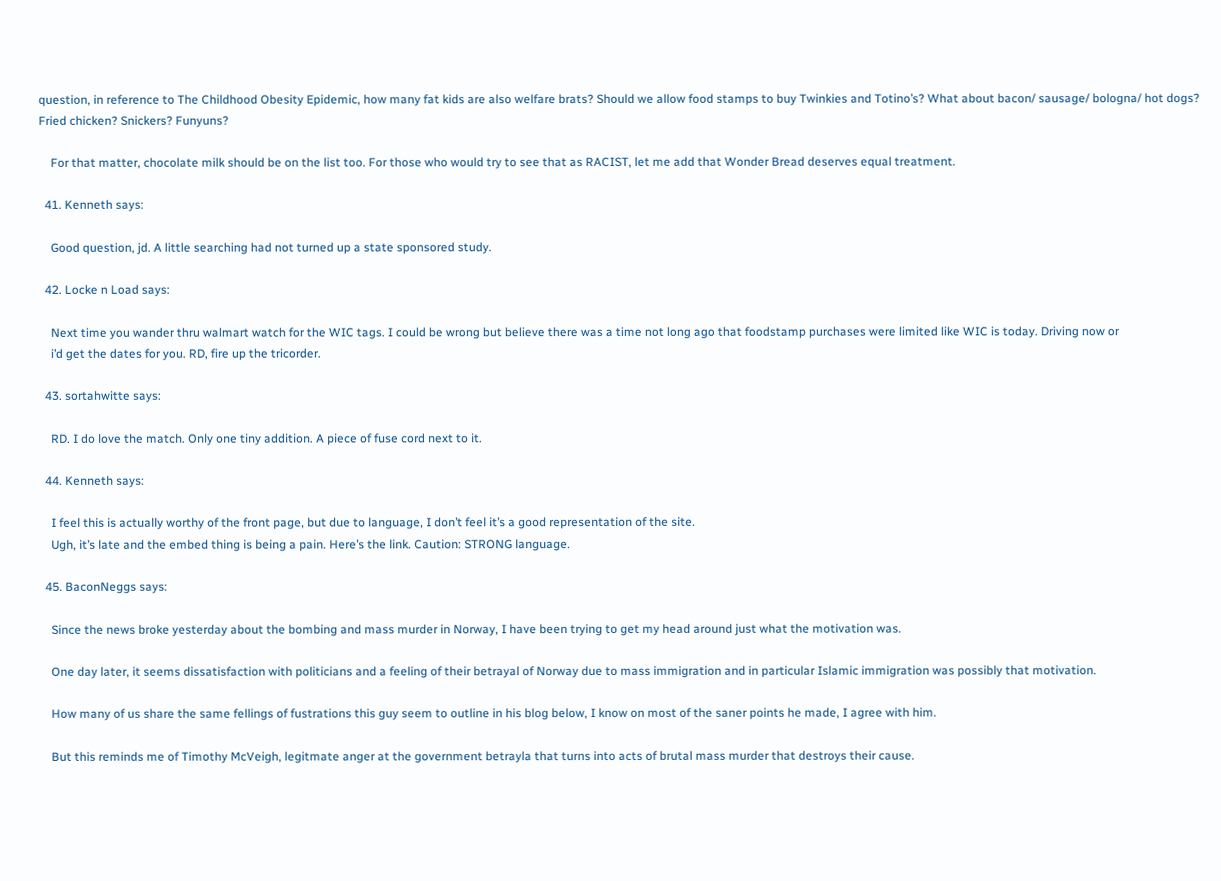question, in reference to The Childhood Obesity Epidemic, how many fat kids are also welfare brats? Should we allow food stamps to buy Twinkies and Totino’s? What about bacon/ sausage/ bologna/ hot dogs? Fried chicken? Snickers? Funyuns?

    For that matter, chocolate milk should be on the list too. For those who would try to see that as RACIST, let me add that Wonder Bread deserves equal treatment.

  41. Kenneth says:

    Good question, jd. A little searching had not turned up a state sponsored study.

  42. Locke n Load says:

    Next time you wander thru walmart watch for the WIC tags. I could be wrong but believe there was a time not long ago that foodstamp purchases were limited like WIC is today. Driving now or
    i’d get the dates for you. RD, fire up the tricorder.

  43. sortahwitte says:

    RD. I do love the match. Only one tiny addition. A piece of fuse cord next to it.

  44. Kenneth says:

    I feel this is actually worthy of the front page, but due to language, I don’t feel it’s a good representation of the site.
    Ugh, it’s late and the embed thing is being a pain. Here’s the link. Caution: STRONG language.

  45. BaconNeggs says:

    Since the news broke yesterday about the bombing and mass murder in Norway, I have been trying to get my head around just what the motivation was.

    One day later, it seems dissatisfaction with politicians and a feeling of their betrayal of Norway due to mass immigration and in particular Islamic immigration was possibly that motivation.

    How many of us share the same fellings of fustrations this guy seem to outline in his blog below, I know on most of the saner points he made, I agree with him.

    But this reminds me of Timothy McVeigh, legitmate anger at the government betrayla that turns into acts of brutal mass murder that destroys their cause.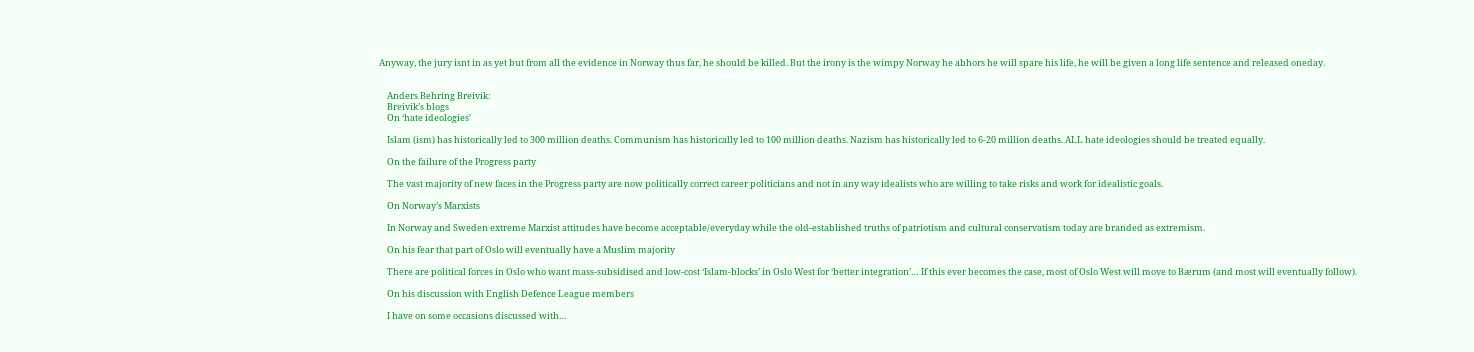Anyway, the jury isnt in as yet but from all the evidence in Norway thus far, he should be killed. But the irony is the wimpy Norway he abhors he will spare his life, he will be given a long life sentence and released oneday.


    Anders Behring Breivik:
    Breivik’s blogs
    On ‘hate ideologies’

    Islam (ism) has historically led to 300 million deaths. Communism has historically led to 100 million deaths. Nazism has historically led to 6-20 million deaths. ALL hate ideologies should be treated equally.

    On the failure of the Progress party

    The vast majority of new faces in the Progress party are now politically correct career politicians and not in any way idealists who are willing to take risks and work for idealistic goals.

    On Norway’s Marxists

    In Norway and Sweden extreme Marxist attitudes have become acceptable/everyday while the old-established truths of patriotism and cultural conservatism today are branded as extremism.

    On his fear that part of Oslo will eventually have a Muslim majority

    There are political forces in Oslo who want mass-subsidised and low-cost ‘Islam-blocks’ in Oslo West for ‘better integration’… If this ever becomes the case, most of Oslo West will move to Bærum (and most will eventually follow).

    On his discussion with English Defence League members

    I have on some occasions discussed with…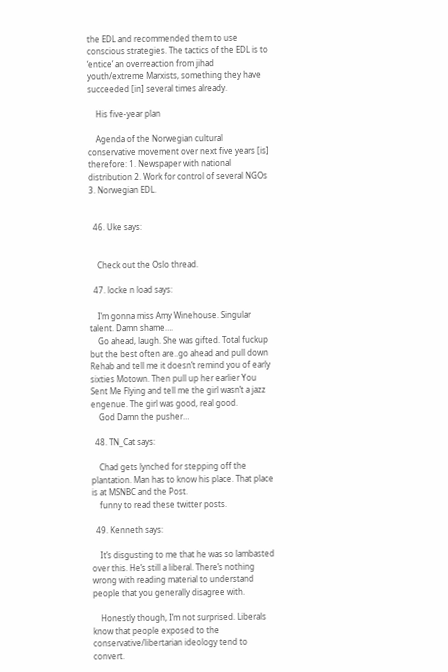the EDL and recommended them to use conscious strategies. The tactics of the EDL is to ‘entice’ an overreaction from jihad youth/extreme Marxists, something they have succeeded [in] several times already.

    His five-year plan

    Agenda of the Norwegian cultural conservative movement over next five years [is] therefore: 1. Newspaper with national distribution 2. Work for control of several NGOs 3. Norwegian EDL.


  46. Uke says:


    Check out the Oslo thread.

  47. locke n load says:

    I’m gonna miss Amy Winehouse. Singular talent. Damn shame….
    Go ahead, laugh. She was gifted. Total fuckup but the best often are..go ahead and pull down Rehab and tell me it doesn’t remind you of early sixties Motown. Then pull up her earlier You Sent Me Flying and tell me the girl wasn’t a jazz engenue. The girl was good, real good.
    God Damn the pusher…

  48. TN_Cat says:

    Chad gets lynched for stepping off the plantation. Man has to know his place. That place is at MSNBC and the Post.
    funny to read these twitter posts.

  49. Kenneth says:

    It’s disgusting to me that he was so lambasted over this. He’s still a liberal. There’s nothing wrong with reading material to understand people that you generally disagree with.

    Honestly though, I’m not surprised. Liberals know that people exposed to the conservative/libertarian ideology tend to convert.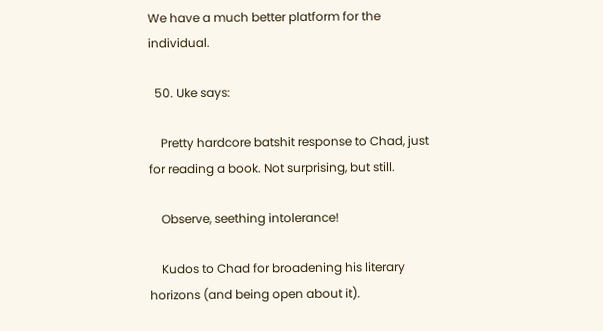We have a much better platform for the individual.

  50. Uke says:

    Pretty hardcore batshit response to Chad, just for reading a book. Not surprising, but still.

    Observe, seething intolerance!

    Kudos to Chad for broadening his literary horizons (and being open about it).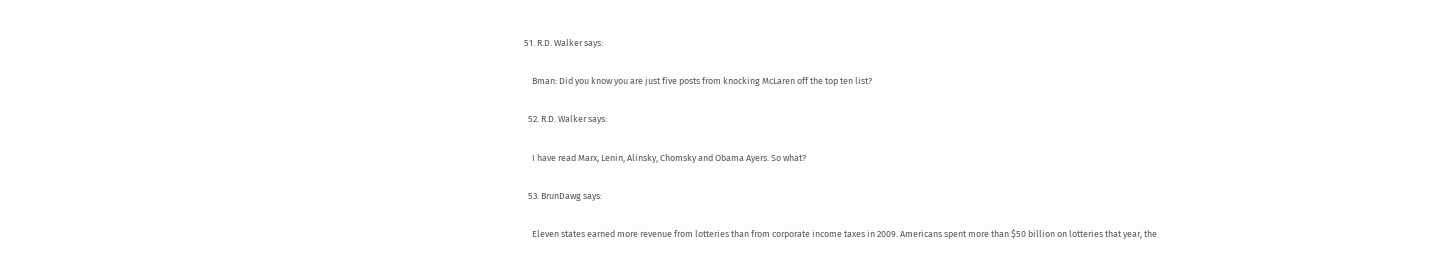51. R.D. Walker says:

    Bman: Did you know you are just five posts from knocking McLaren off the top ten list?

  52. R.D. Walker says:

    I have read Marx, Lenin, Alinsky, Chomsky and Obama Ayers. So what?

  53. BrunDawg says:

    Eleven states earned more revenue from lotteries than from corporate income taxes in 2009. Americans spent more than $50 billion on lotteries that year, the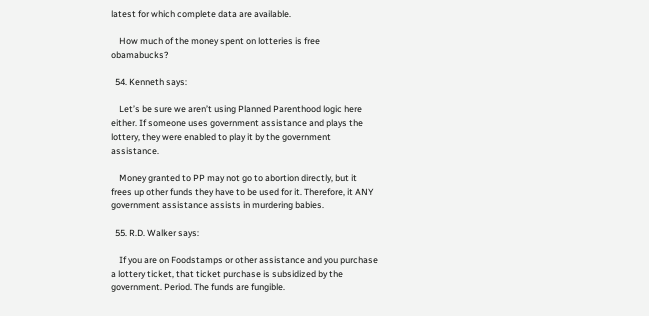latest for which complete data are available.

    How much of the money spent on lotteries is free obamabucks?

  54. Kenneth says:

    Let’s be sure we aren’t using Planned Parenthood logic here either. If someone uses government assistance and plays the lottery, they were enabled to play it by the government assistance.

    Money granted to PP may not go to abortion directly, but it frees up other funds they have to be used for it. Therefore, it ANY government assistance assists in murdering babies.

  55. R.D. Walker says:

    If you are on Foodstamps or other assistance and you purchase a lottery ticket, that ticket purchase is subsidized by the government. Period. The funds are fungible.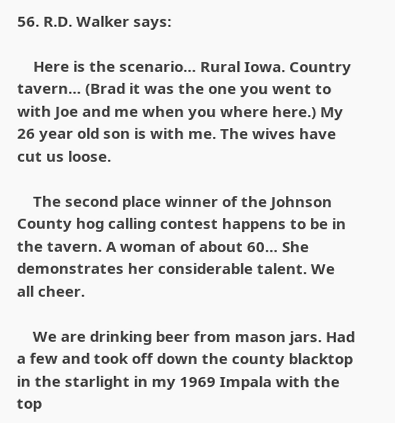56. R.D. Walker says:

    Here is the scenario… Rural Iowa. Country tavern… (Brad it was the one you went to with Joe and me when you where here.) My 26 year old son is with me. The wives have cut us loose.

    The second place winner of the Johnson County hog calling contest happens to be in the tavern. A woman of about 60… She demonstrates her considerable talent. We all cheer.

    We are drinking beer from mason jars. Had a few and took off down the county blacktop in the starlight in my 1969 Impala with the top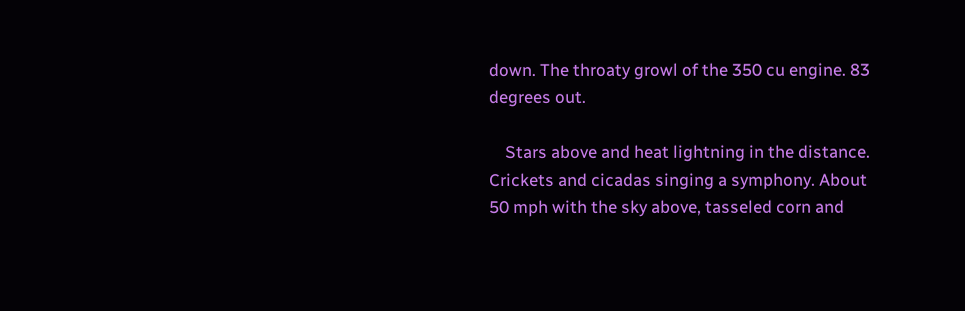down. The throaty growl of the 350 cu engine. 83 degrees out.

    Stars above and heat lightning in the distance. Crickets and cicadas singing a symphony. About 50 mph with the sky above, tasseled corn and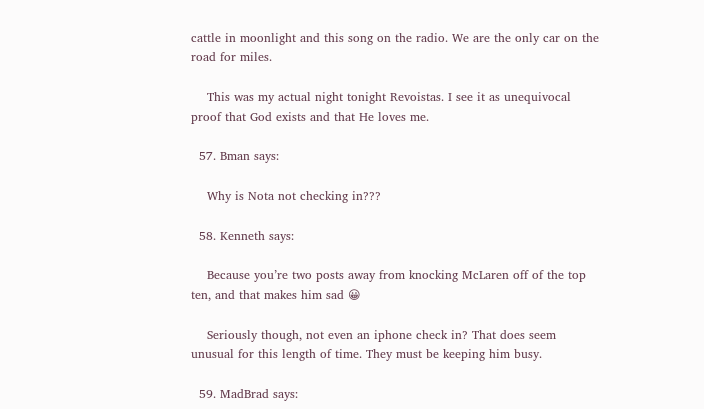cattle in moonlight and this song on the radio. We are the only car on the road for miles.

    This was my actual night tonight Revoistas. I see it as unequivocal proof that God exists and that He loves me.

  57. Bman says:

    Why is Nota not checking in???

  58. Kenneth says:

    Because you’re two posts away from knocking McLaren off of the top ten, and that makes him sad 😀

    Seriously though, not even an iphone check in? That does seem unusual for this length of time. They must be keeping him busy.

  59. MadBrad says: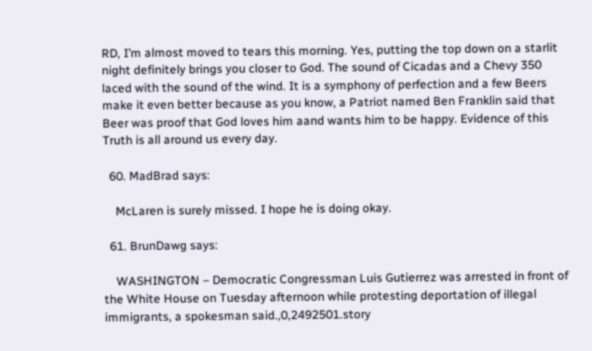RD, I’m almost moved to tears this morning. Yes, putting the top down on a starlit night definitely brings you closer to God. The sound of Cicadas and a Chevy 350 laced with the sound of the wind. It is a symphony of perfection and a few Beers make it even better because as you know, a Patriot named Ben Franklin said that Beer was proof that God loves him aand wants him to be happy. Evidence of this Truth is all around us every day.

  60. MadBrad says:

    McLaren is surely missed. I hope he is doing okay.

  61. BrunDawg says:

    WASHINGTON – Democratic Congressman Luis Gutierrez was arrested in front of the White House on Tuesday afternoon while protesting deportation of illegal immigrants, a spokesman said.,0,2492501.story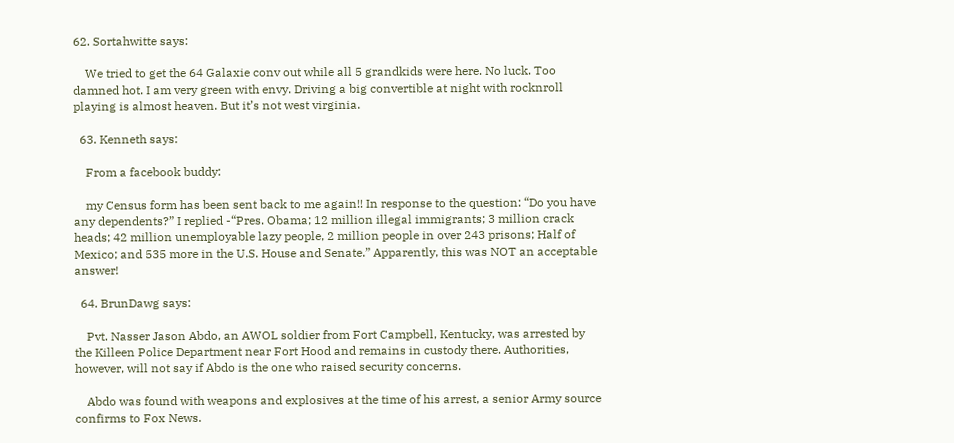62. Sortahwitte says:

    We tried to get the 64 Galaxie conv out while all 5 grandkids were here. No luck. Too damned hot. I am very green with envy. Driving a big convertible at night with rocknroll playing is almost heaven. But it’s not west virginia.

  63. Kenneth says:

    From a facebook buddy:

    my Census form has been sent back to me again!! In response to the question: “Do you have any dependents?” I replied -“Pres. Obama; 12 million illegal immigrants; 3 million crack heads; 42 million unemployable lazy people, 2 million people in over 243 prisons; Half of Mexico; and 535 more in the U.S. House and Senate.” Apparently, this was NOT an acceptable answer!

  64. BrunDawg says:

    Pvt. Nasser Jason Abdo, an AWOL soldier from Fort Campbell, Kentucky, was arrested by the Killeen Police Department near Fort Hood and remains in custody there. Authorities, however, will not say if Abdo is the one who raised security concerns.

    Abdo was found with weapons and explosives at the time of his arrest, a senior Army source confirms to Fox News.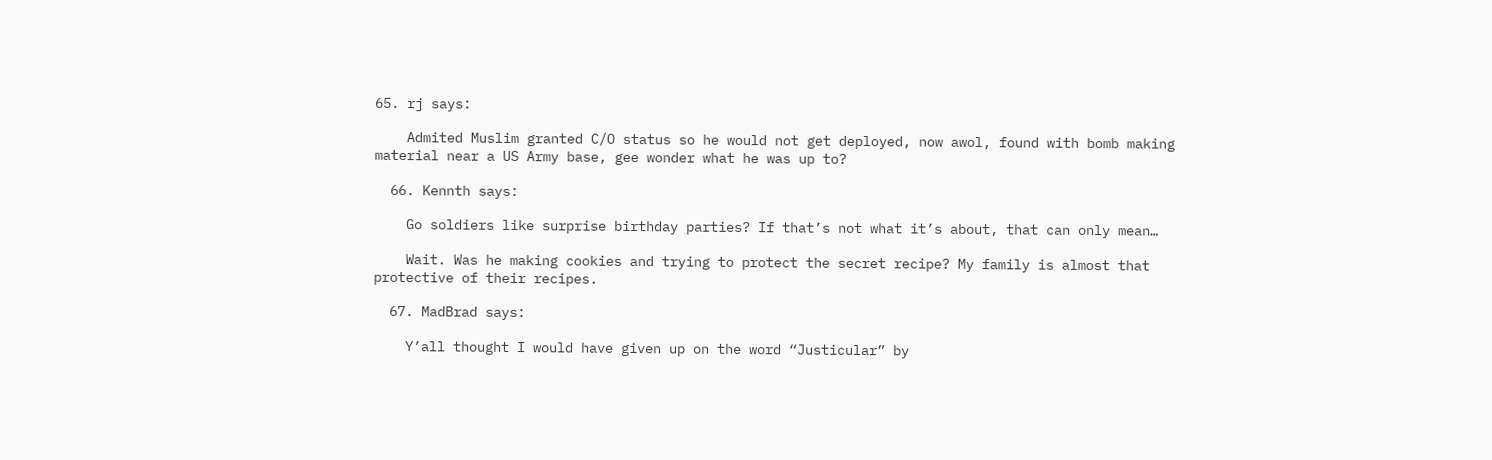65. rj says:

    Admited Muslim granted C/O status so he would not get deployed, now awol, found with bomb making material near a US Army base, gee wonder what he was up to?

  66. Kennth says:

    Go soldiers like surprise birthday parties? If that’s not what it’s about, that can only mean…

    Wait. Was he making cookies and trying to protect the secret recipe? My family is almost that protective of their recipes.

  67. MadBrad says:

    Y’all thought I would have given up on the word “Justicular” by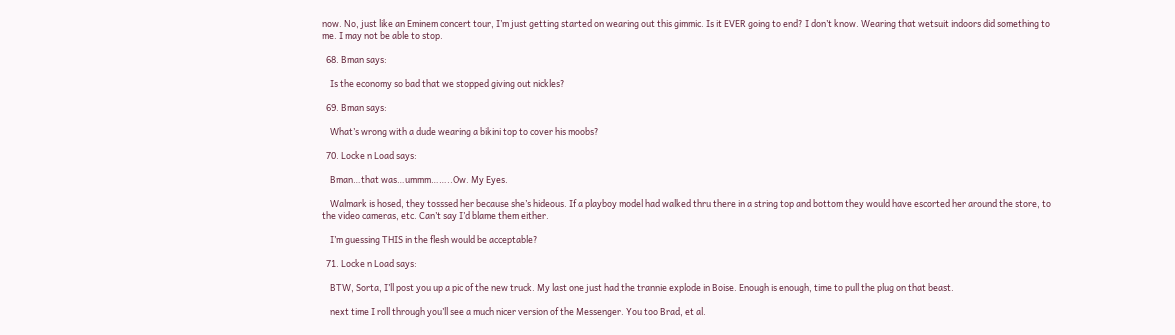now. No, just like an Eminem concert tour, I’m just getting started on wearing out this gimmic. Is it EVER going to end? I don’t know. Wearing that wetsuit indoors did something to me. I may not be able to stop.

  68. Bman says:

    Is the economy so bad that we stopped giving out nickles?

  69. Bman says:

    What’s wrong with a dude wearing a bikini top to cover his moobs?

  70. Locke n Load says:

    Bman…that was…ummm……..Ow. My Eyes.

    Walmark is hosed, they tosssed her because she’s hideous. If a playboy model had walked thru there in a string top and bottom they would have escorted her around the store, to the video cameras, etc. Can’t say I’d blame them either.

    I’m guessing THIS in the flesh would be acceptable?

  71. Locke n Load says:

    BTW, Sorta, I’ll post you up a pic of the new truck. My last one just had the trannie explode in Boise. Enough is enough, time to pull the plug on that beast.

    next time I roll through you’ll see a much nicer version of the Messenger. You too Brad, et al.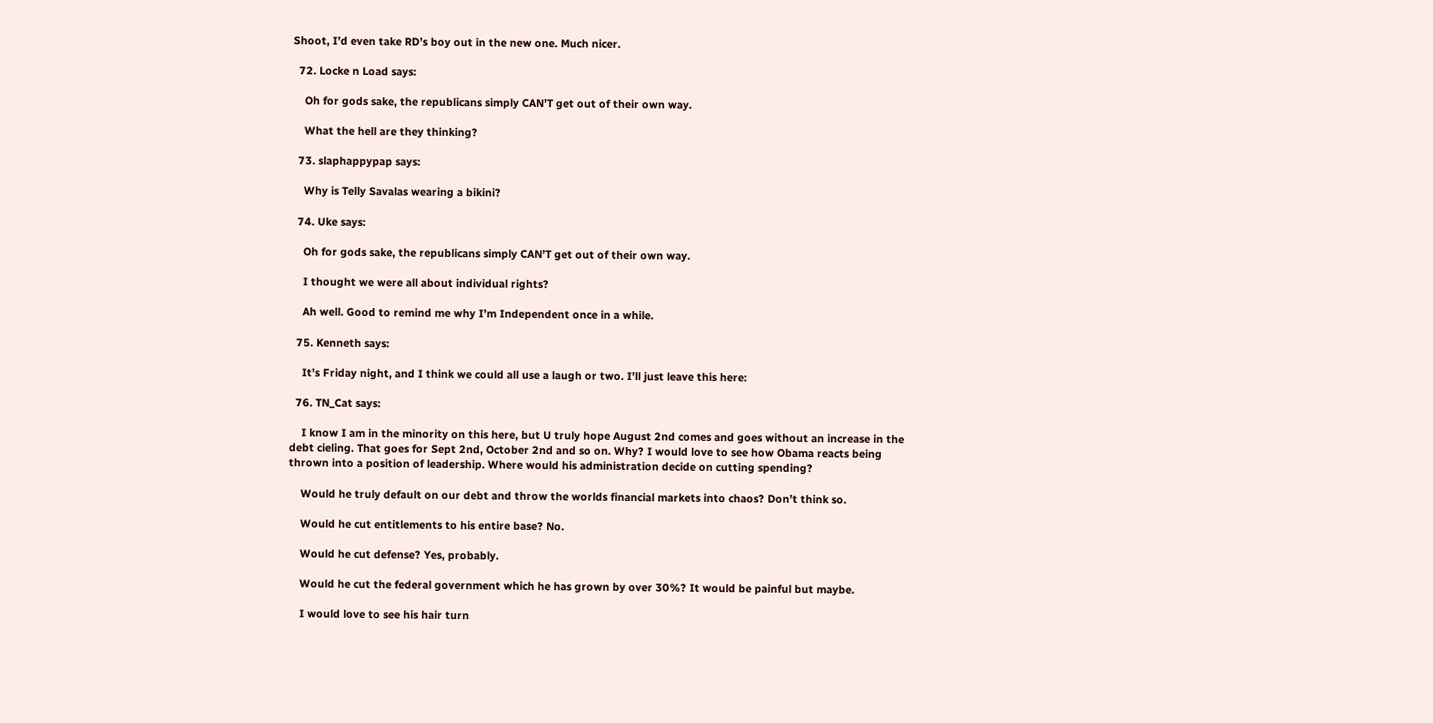Shoot, I’d even take RD’s boy out in the new one. Much nicer.

  72. Locke n Load says:

    Oh for gods sake, the republicans simply CAN’T get out of their own way.

    What the hell are they thinking?

  73. slaphappypap says:

    Why is Telly Savalas wearing a bikini?

  74. Uke says:

    Oh for gods sake, the republicans simply CAN’T get out of their own way.

    I thought we were all about individual rights?

    Ah well. Good to remind me why I’m Independent once in a while.

  75. Kenneth says:

    It’s Friday night, and I think we could all use a laugh or two. I’ll just leave this here:

  76. TN_Cat says:

    I know I am in the minority on this here, but U truly hope August 2nd comes and goes without an increase in the debt cieling. That goes for Sept 2nd, October 2nd and so on. Why? I would love to see how Obama reacts being thrown into a position of leadership. Where would his administration decide on cutting spending?

    Would he truly default on our debt and throw the worlds financial markets into chaos? Don’t think so.

    Would he cut entitlements to his entire base? No.

    Would he cut defense? Yes, probably.

    Would he cut the federal government which he has grown by over 30%? It would be painful but maybe.

    I would love to see his hair turn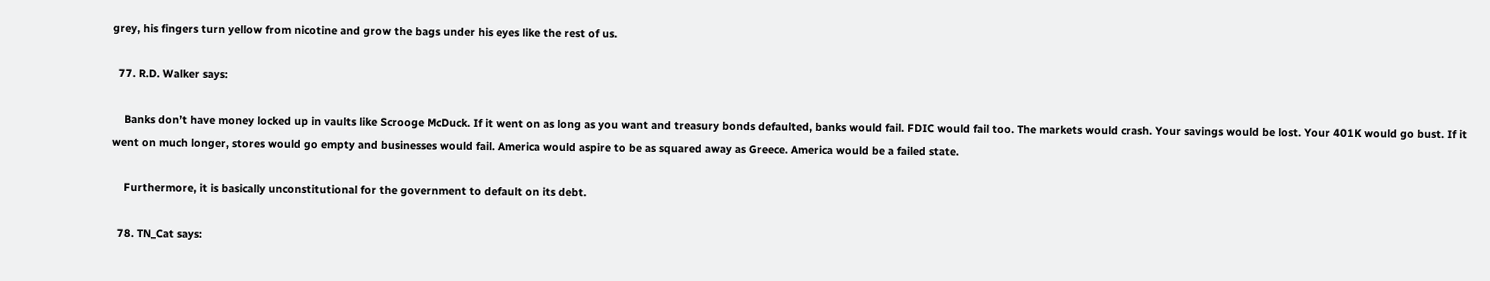grey, his fingers turn yellow from nicotine and grow the bags under his eyes like the rest of us.

  77. R.D. Walker says:

    Banks don’t have money locked up in vaults like Scrooge McDuck. If it went on as long as you want and treasury bonds defaulted, banks would fail. FDIC would fail too. The markets would crash. Your savings would be lost. Your 401K would go bust. If it went on much longer, stores would go empty and businesses would fail. America would aspire to be as squared away as Greece. America would be a failed state.

    Furthermore, it is basically unconstitutional for the government to default on its debt.

  78. TN_Cat says: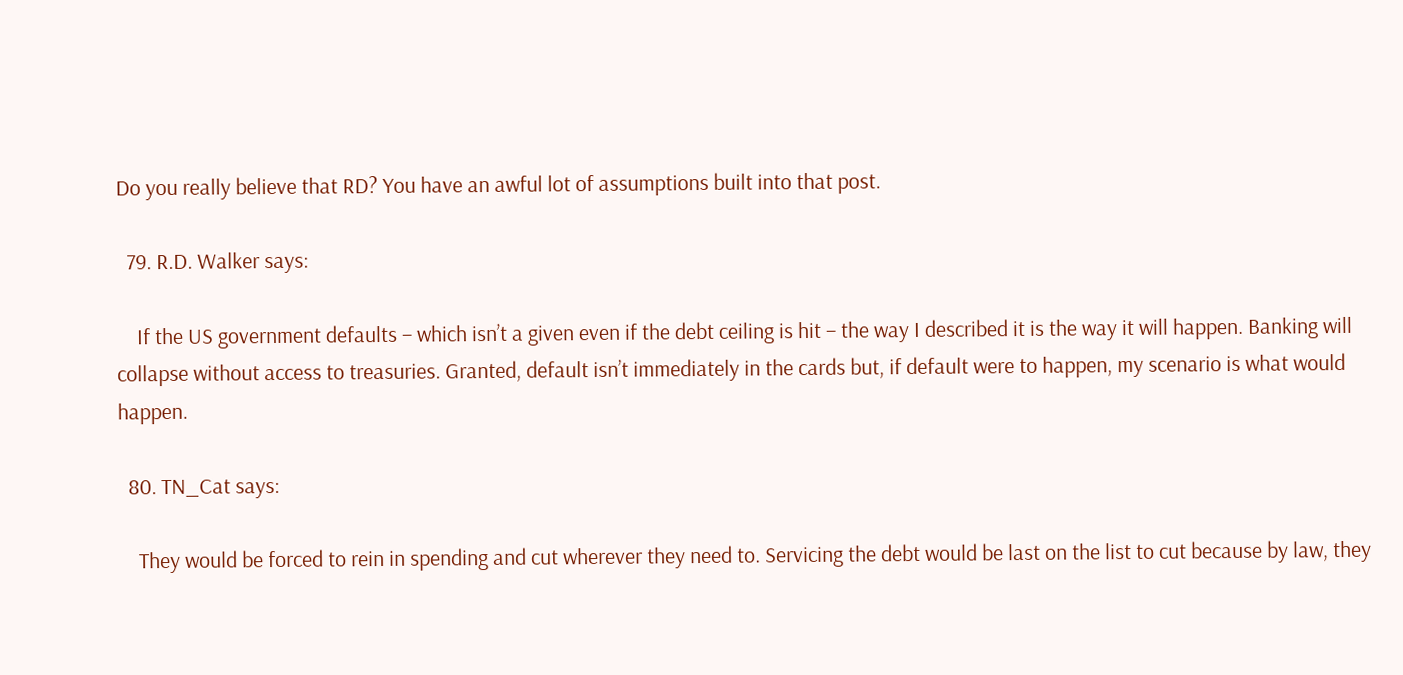Do you really believe that RD? You have an awful lot of assumptions built into that post.

  79. R.D. Walker says:

    If the US government defaults – which isn’t a given even if the debt ceiling is hit – the way I described it is the way it will happen. Banking will collapse without access to treasuries. Granted, default isn’t immediately in the cards but, if default were to happen, my scenario is what would happen.

  80. TN_Cat says:

    They would be forced to rein in spending and cut wherever they need to. Servicing the debt would be last on the list to cut because by law, they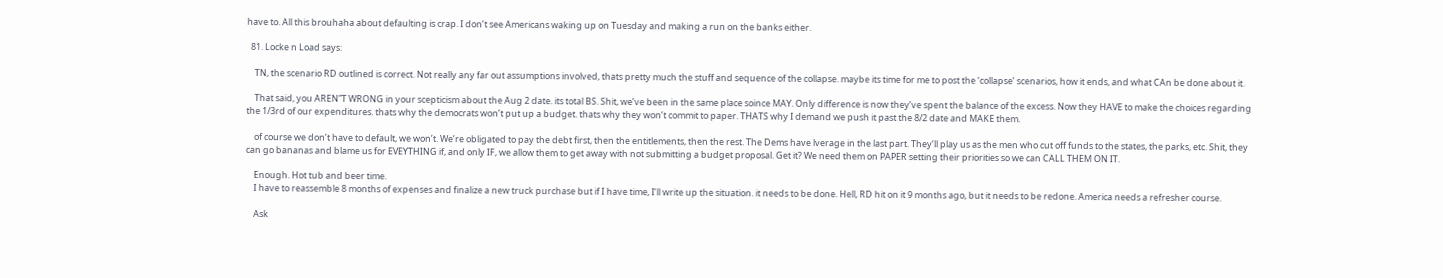have to. All this brouhaha about defaulting is crap. I don’t see Americans waking up on Tuesday and making a run on the banks either.

  81. Locke n Load says:

    TN, the scenario RD outlined is correct. Not really any far out assumptions involved, thats pretty much the stuff and sequence of the collapse. maybe its time for me to post the ‘collapse’ scenarios, how it ends, and what CAn be done about it.

    That said, you AREN”T WRONG in your scepticism about the Aug 2 date. its total BS. Shit, we’ve been in the same place soince MAY. Only difference is now they’ve spent the balance of the excess. Now they HAVE to make the choices regarding the 1/3rd of our expenditures. thats why the democrats won’t put up a budget. thats why they won’t commit to paper. THATS why I demand we push it past the 8/2 date and MAKE them.

    of course we don’t have to default, we won’t. We’re obligated to pay the debt first, then the entitlements, then the rest. The Dems have lverage in the last part. They’ll play us as the men who cut off funds to the states, the parks, etc. Shit, they can go bananas and blame us for EVEYTHING if, and only IF, we allow them to get away with not submitting a budget proposal. Get it? We need them on PAPER setting their priorities so we can CALL THEM ON IT.

    Enough. Hot tub and beer time.
    I have to reassemble 8 months of expenses and finalize a new truck purchase but if I have time, I’ll write up the situation. it needs to be done. Hell, RD hit on it 9 months ago, but it needs to be redone. America needs a refresher course.

    Ask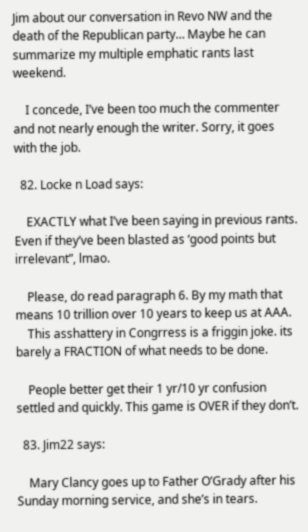Jim about our conversation in Revo NW and the death of the Republican party… Maybe he can summarize my multiple emphatic rants last weekend.

    I concede, I’ve been too much the commenter and not nearly enough the writer. Sorry, it goes with the job.

  82. Locke n Load says:

    EXACTLY what I’ve been saying in previous rants. Even if they’ve been blasted as ‘good points but irrelevant”, lmao.

    Please, do read paragraph 6. By my math that means 10 trillion over 10 years to keep us at AAA.
    This asshattery in Congrress is a friggin joke. its barely a FRACTION of what needs to be done.

    People better get their 1 yr/10 yr confusion settled and quickly. This game is OVER if they don’t.

  83. Jim22 says:

    Mary Clancy goes up to Father O’Grady after his Sunday morning service, and she’s in tears.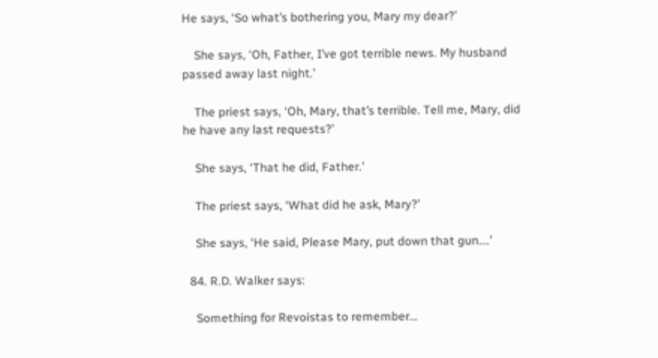He says, ‘So what’s bothering you, Mary my dear?’

    She says, ‘Oh, Father, I’ve got terrible news. My husband passed away last night.’

    The priest says, ‘Oh, Mary, that’s terrible. Tell me, Mary, did he have any last requests?’

    She says, ‘That he did, Father.’

    The priest says, ‘What did he ask, Mary?’

    She says, ‘He said, Please Mary, put down that gun….’

  84. R.D. Walker says:

    Something for Revoistas to remember…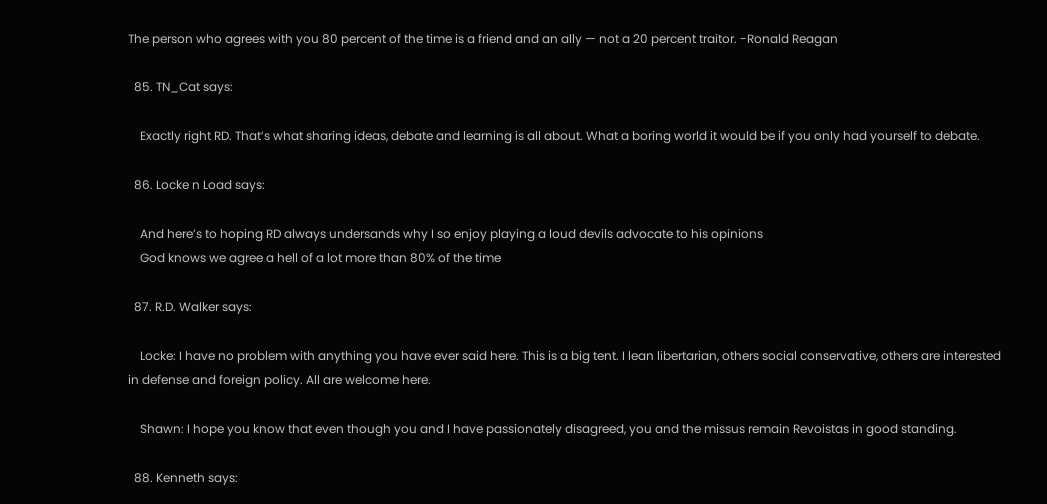The person who agrees with you 80 percent of the time is a friend and an ally — not a 20 percent traitor. -Ronald Reagan

  85. TN_Cat says:

    Exactly right RD. That’s what sharing ideas, debate and learning is all about. What a boring world it would be if you only had yourself to debate.

  86. Locke n Load says:

    And here’s to hoping RD always undersands why I so enjoy playing a loud devils advocate to his opinions
    God knows we agree a hell of a lot more than 80% of the time

  87. R.D. Walker says:

    Locke: I have no problem with anything you have ever said here. This is a big tent. I lean libertarian, others social conservative, others are interested in defense and foreign policy. All are welcome here.

    Shawn: I hope you know that even though you and I have passionately disagreed, you and the missus remain Revoistas in good standing.

  88. Kenneth says: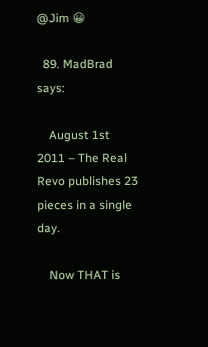@Jim 😀

  89. MadBrad says:

    August 1st 2011 – The Real Revo publishes 23 pieces in a single day.

    Now THAT is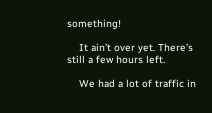something!

    It ain’t over yet. There’s still a few hours left.

    We had a lot of traffic in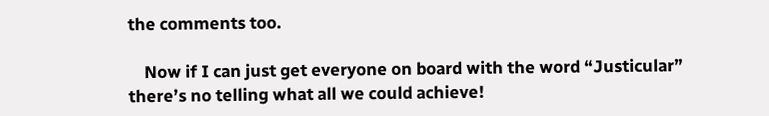the comments too.

    Now if I can just get everyone on board with the word “Justicular” there’s no telling what all we could achieve!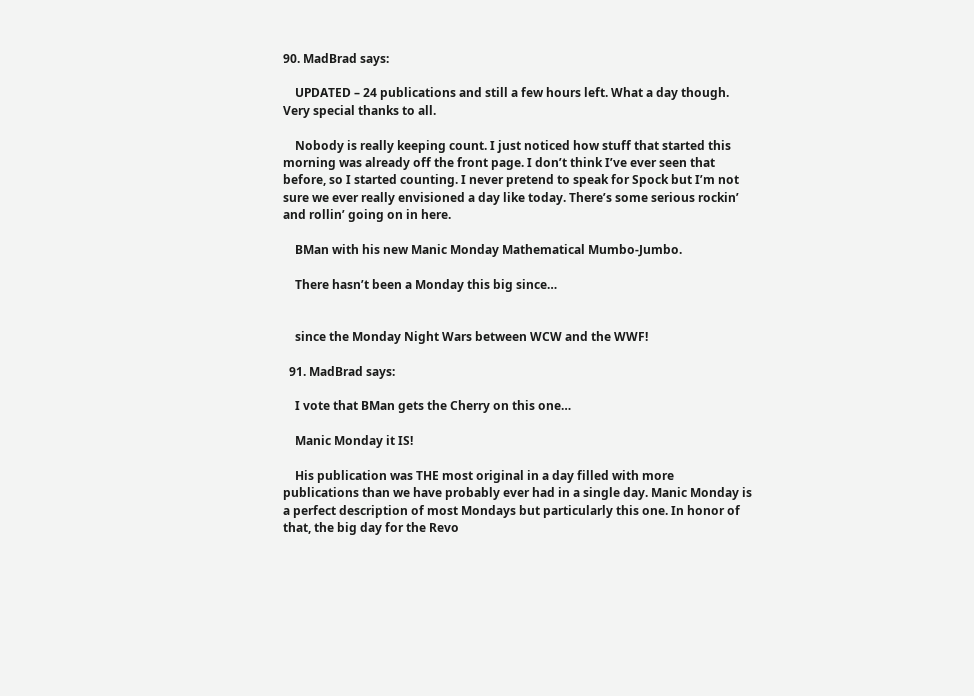90. MadBrad says:

    UPDATED – 24 publications and still a few hours left. What a day though. Very special thanks to all.

    Nobody is really keeping count. I just noticed how stuff that started this morning was already off the front page. I don’t think I’ve ever seen that before, so I started counting. I never pretend to speak for Spock but I’m not sure we ever really envisioned a day like today. There’s some serious rockin’ and rollin’ going on in here.

    BMan with his new Manic Monday Mathematical Mumbo-Jumbo.

    There hasn’t been a Monday this big since…


    since the Monday Night Wars between WCW and the WWF!

  91. MadBrad says:

    I vote that BMan gets the Cherry on this one…

    Manic Monday it IS!

    His publication was THE most original in a day filled with more publications than we have probably ever had in a single day. Manic Monday is a perfect description of most Mondays but particularly this one. In honor of that, the big day for the Revo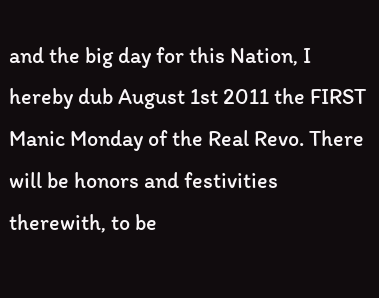and the big day for this Nation, I hereby dub August 1st 2011 the FIRST Manic Monday of the Real Revo. There will be honors and festivities therewith, to be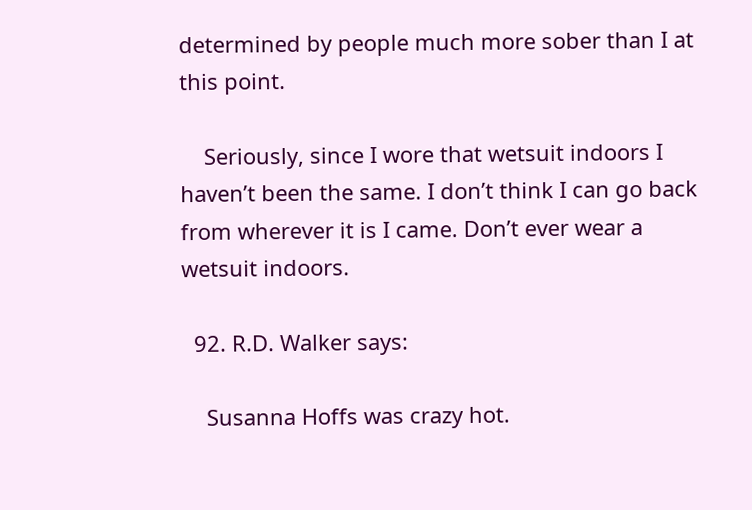determined by people much more sober than I at this point.

    Seriously, since I wore that wetsuit indoors I haven’t been the same. I don’t think I can go back from wherever it is I came. Don’t ever wear a wetsuit indoors.

  92. R.D. Walker says:

    Susanna Hoffs was crazy hot.